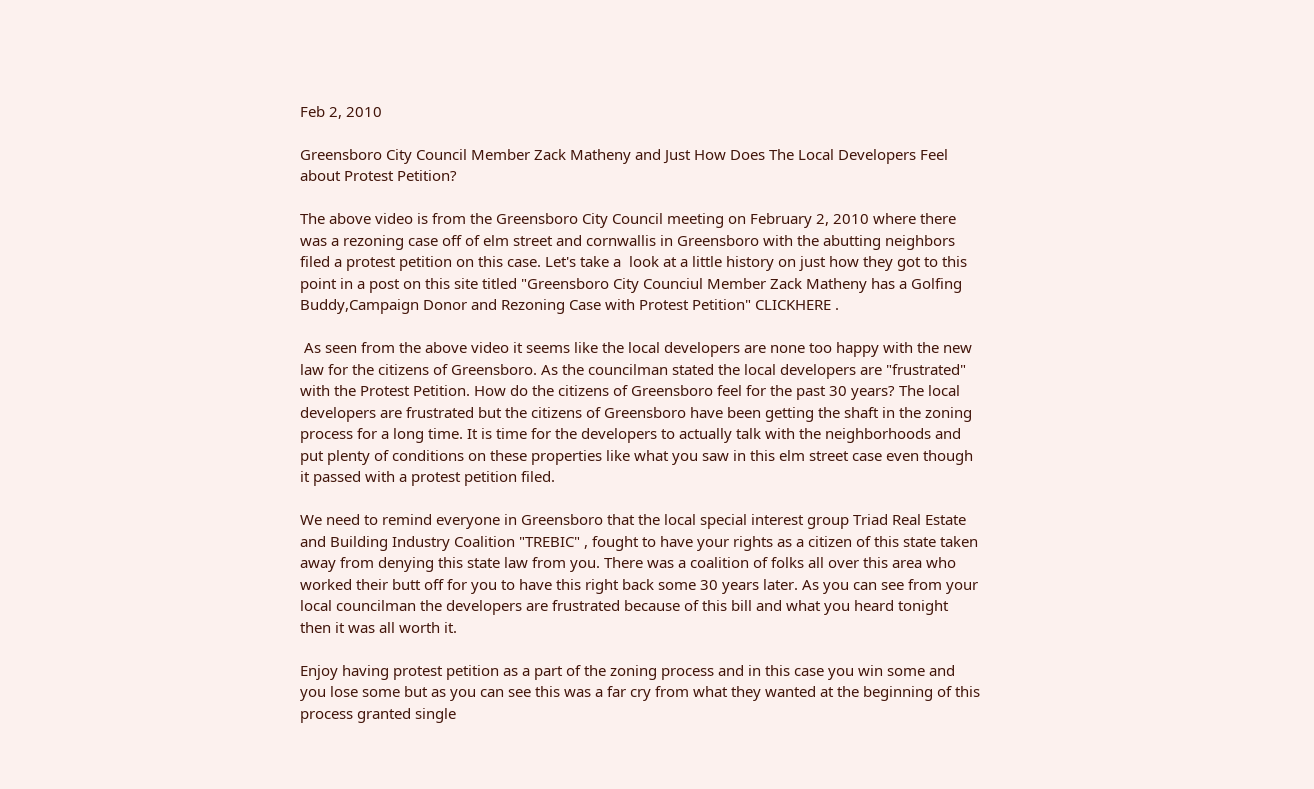Feb 2, 2010

Greensboro City Council Member Zack Matheny and Just How Does The Local Developers Feel about Protest Petition?

The above video is from the Greensboro City Council meeting on February 2, 2010 where there was a rezoning case off of elm street and cornwallis in Greensboro with the abutting neighbors filed a protest petition on this case. Let's take a  look at a little history on just how they got to this point in a post on this site titled "Greensboro City Counciul Member Zack Matheny has a Golfing Buddy,Campaign Donor and Rezoning Case with Protest Petition" CLICKHERE .

 As seen from the above video it seems like the local developers are none too happy with the new law for the citizens of Greensboro. As the councilman stated the local developers are "frustrated" with the Protest Petition. How do the citizens of Greensboro feel for the past 30 years? The local developers are frustrated but the citizens of Greensboro have been getting the shaft in the zoning process for a long time. It is time for the developers to actually talk with the neighborhoods and put plenty of conditions on these properties like what you saw in this elm street case even though it passed with a protest petition filed.

We need to remind everyone in Greensboro that the local special interest group Triad Real Estate and Building Industry Coalition "TREBIC" , fought to have your rights as a citizen of this state taken away from denying this state law from you. There was a coalition of folks all over this area who worked their butt off for you to have this right back some 30 years later. As you can see from your local councilman the developers are frustrated because of this bill and what you heard tonight then it was all worth it.

Enjoy having protest petition as a part of the zoning process and in this case you win some and you lose some but as you can see this was a far cry from what they wanted at the beginning of this process granted single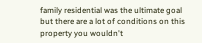family residential was the ultimate goal but there are a lot of conditions on this property you wouldn't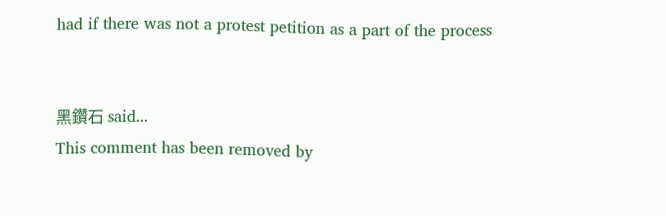had if there was not a protest petition as a part of the process


黑鑽石 said...
This comment has been removed by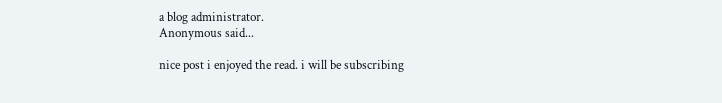a blog administrator.
Anonymous said...

nice post i enjoyed the read. i will be subscribing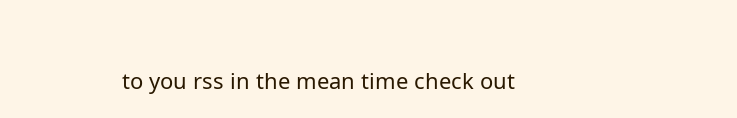to you rss in the mean time check out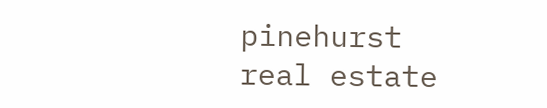pinehurst real estate